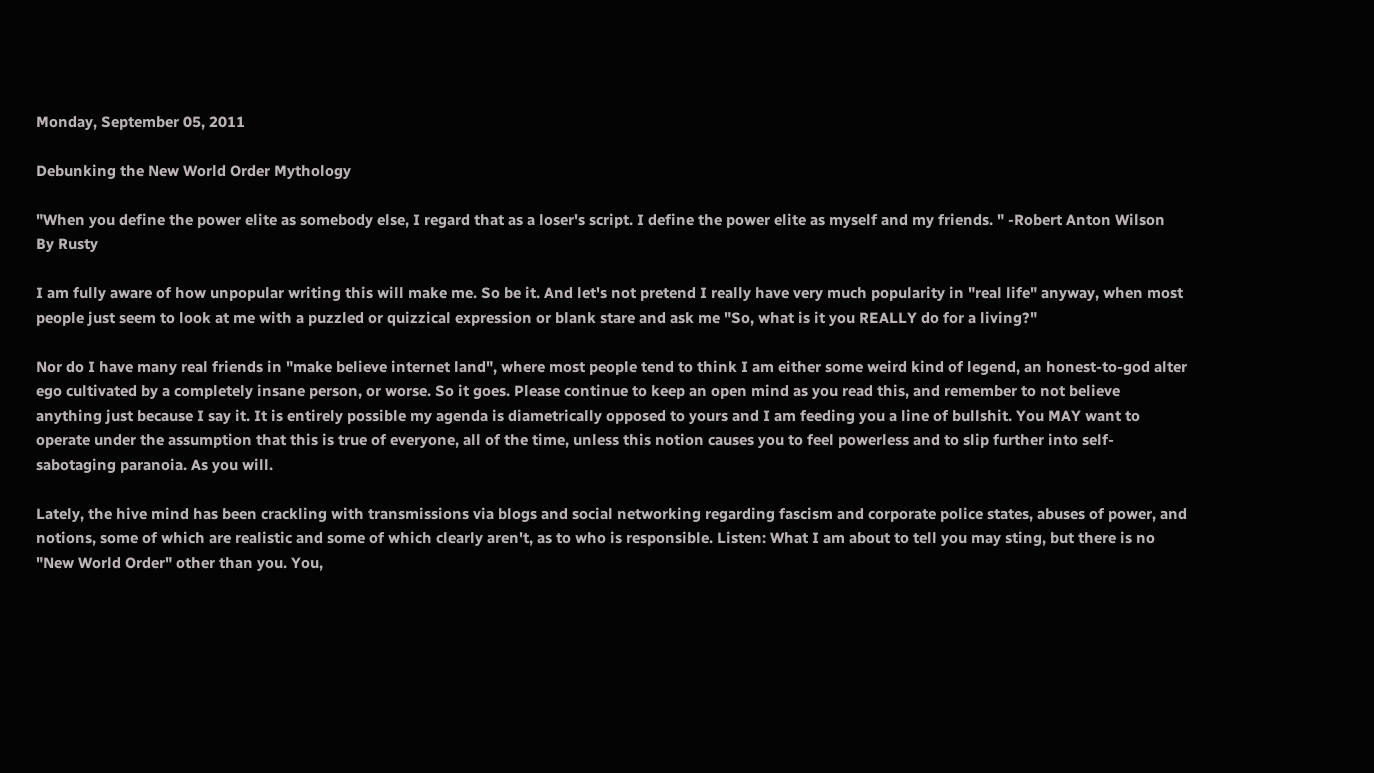Monday, September 05, 2011

Debunking the New World Order Mythology

"When you define the power elite as somebody else, I regard that as a loser's script. I define the power elite as myself and my friends. " -Robert Anton Wilson
By Rusty

I am fully aware of how unpopular writing this will make me. So be it. And let's not pretend I really have very much popularity in "real life" anyway, when most people just seem to look at me with a puzzled or quizzical expression or blank stare and ask me "So, what is it you REALLY do for a living?"

Nor do I have many real friends in "make believe internet land", where most people tend to think I am either some weird kind of legend, an honest-to-god alter ego cultivated by a completely insane person, or worse. So it goes. Please continue to keep an open mind as you read this, and remember to not believe anything just because I say it. It is entirely possible my agenda is diametrically opposed to yours and I am feeding you a line of bullshit. You MAY want to operate under the assumption that this is true of everyone, all of the time, unless this notion causes you to feel powerless and to slip further into self-sabotaging paranoia. As you will.

Lately, the hive mind has been crackling with transmissions via blogs and social networking regarding fascism and corporate police states, abuses of power, and notions, some of which are realistic and some of which clearly aren't, as to who is responsible. Listen: What I am about to tell you may sting, but there is no "New World Order" other than you. You,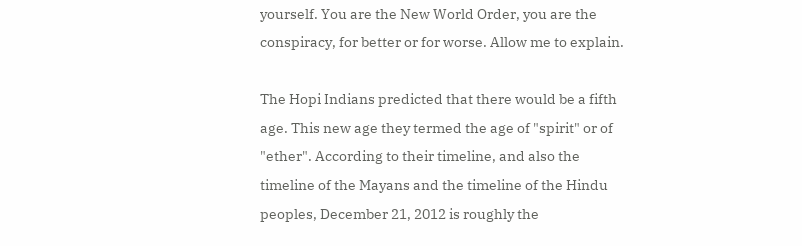yourself. You are the New World Order, you are the conspiracy, for better or for worse. Allow me to explain.

The Hopi Indians predicted that there would be a fifth age. This new age they termed the age of "spirit" or of "ether". According to their timeline, and also the timeline of the Mayans and the timeline of the Hindu peoples, December 21, 2012 is roughly the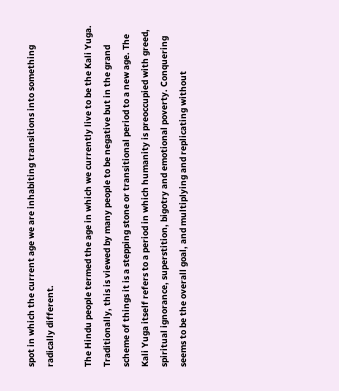spot in which the current age we are inhabiting transitions into something radically different.

The Hindu people termed the age in which we currently live to be the Kali Yuga. Traditionally, this is viewed by many people to be negative but in the grand scheme of things it is a stepping stone or transitional period to a new age. The Kali Yuga itself refers to a period in which humanity is preoccupied with greed, spiritual ignorance, superstition, bigotry and emotional poverty. Conquering seems to be the overall goal, and multiplying and replicating without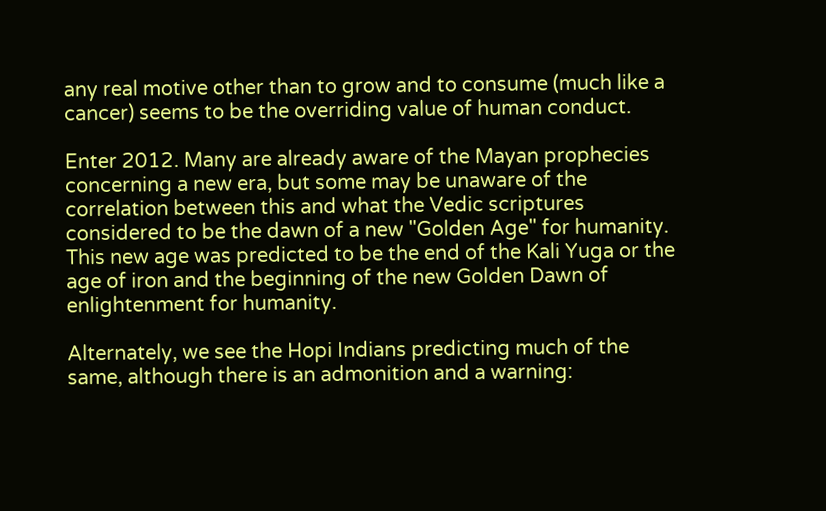any real motive other than to grow and to consume (much like a cancer) seems to be the overriding value of human conduct.

Enter 2012. Many are already aware of the Mayan prophecies concerning a new era, but some may be unaware of the correlation between this and what the Vedic scriptures considered to be the dawn of a new "Golden Age" for humanity. This new age was predicted to be the end of the Kali Yuga or the age of iron and the beginning of the new Golden Dawn of enlightenment for humanity.

Alternately, we see the Hopi Indians predicting much of the same, although there is an admonition and a warning: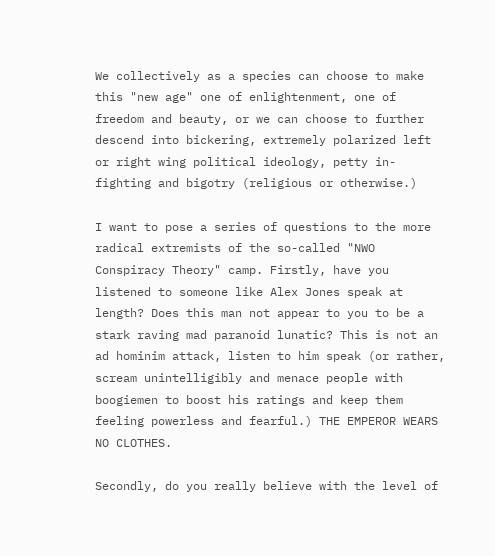We collectively as a species can choose to make this "new age" one of enlightenment, one of freedom and beauty, or we can choose to further descend into bickering, extremely polarized left or right wing political ideology, petty in-fighting and bigotry (religious or otherwise.)

I want to pose a series of questions to the more radical extremists of the so-called "NWO Conspiracy Theory" camp. Firstly, have you listened to someone like Alex Jones speak at length? Does this man not appear to you to be a stark raving mad paranoid lunatic? This is not an ad hominim attack, listen to him speak (or rather, scream unintelligibly and menace people with boogiemen to boost his ratings and keep them feeling powerless and fearful.) THE EMPEROR WEARS NO CLOTHES.

Secondly, do you really believe with the level of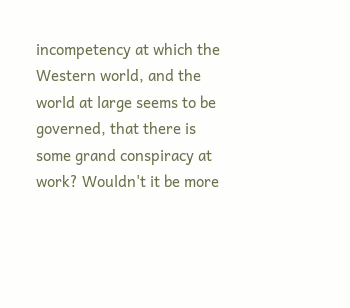incompetency at which the Western world, and the world at large seems to be governed, that there is some grand conspiracy at work? Wouldn't it be more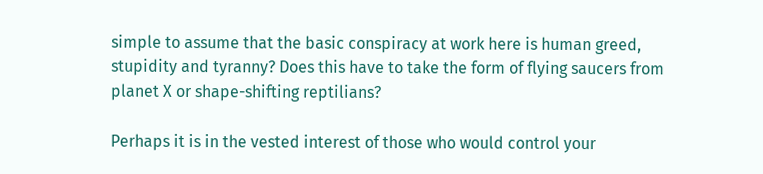simple to assume that the basic conspiracy at work here is human greed, stupidity and tyranny? Does this have to take the form of flying saucers from planet X or shape-shifting reptilians?

Perhaps it is in the vested interest of those who would control your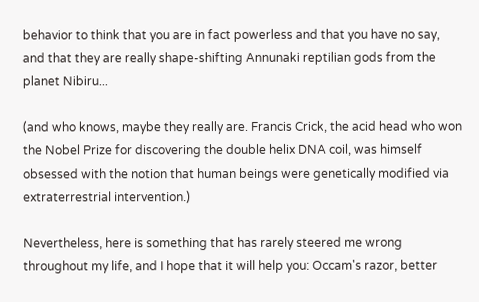behavior to think that you are in fact powerless and that you have no say, and that they are really shape-shifting Annunaki reptilian gods from the planet Nibiru...

(and who knows, maybe they really are. Francis Crick, the acid head who won the Nobel Prize for discovering the double helix DNA coil, was himself obsessed with the notion that human beings were genetically modified via extraterrestrial intervention.)

Nevertheless, here is something that has rarely steered me wrong throughout my life, and I hope that it will help you: Occam's razor, better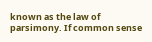known as the law of parsimony. If common sense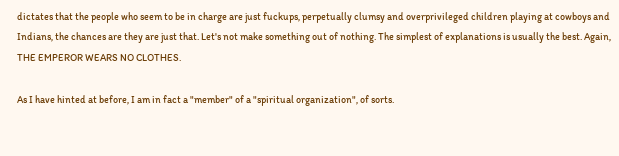dictates that the people who seem to be in charge are just fuckups, perpetually clumsy and overprivileged children playing at cowboys and Indians, the chances are they are just that. Let's not make something out of nothing. The simplest of explanations is usually the best. Again, THE EMPEROR WEARS NO CLOTHES.

As I have hinted at before, I am in fact a "member" of a "spiritual organization", of sorts.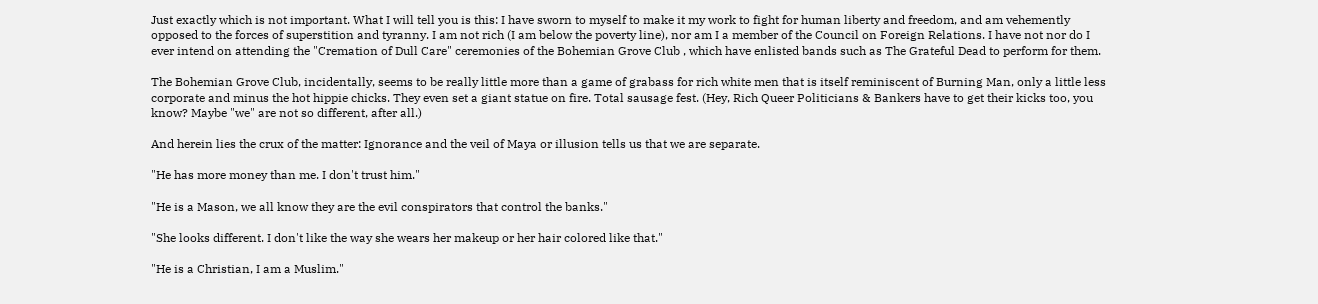Just exactly which is not important. What I will tell you is this: I have sworn to myself to make it my work to fight for human liberty and freedom, and am vehemently opposed to the forces of superstition and tyranny. I am not rich (I am below the poverty line), nor am I a member of the Council on Foreign Relations. I have not nor do I ever intend on attending the "Cremation of Dull Care" ceremonies of the Bohemian Grove Club , which have enlisted bands such as The Grateful Dead to perform for them.

The Bohemian Grove Club, incidentally, seems to be really little more than a game of grabass for rich white men that is itself reminiscent of Burning Man, only a little less corporate and minus the hot hippie chicks. They even set a giant statue on fire. Total sausage fest. (Hey, Rich Queer Politicians & Bankers have to get their kicks too, you know? Maybe "we" are not so different, after all.)

And herein lies the crux of the matter: Ignorance and the veil of Maya or illusion tells us that we are separate.

"He has more money than me. I don't trust him."

"He is a Mason, we all know they are the evil conspirators that control the banks."

"She looks different. I don't like the way she wears her makeup or her hair colored like that."

"He is a Christian, I am a Muslim."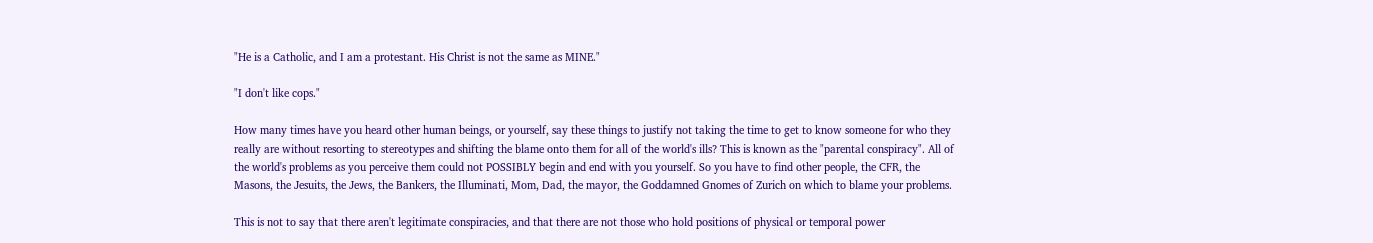"He is a Catholic, and I am a protestant. His Christ is not the same as MINE."

"I don't like cops."

How many times have you heard other human beings, or yourself, say these things to justify not taking the time to get to know someone for who they really are without resorting to stereotypes and shifting the blame onto them for all of the world's ills? This is known as the "parental conspiracy". All of the world's problems as you perceive them could not POSSIBLY begin and end with you yourself. So you have to find other people, the CFR, the Masons, the Jesuits, the Jews, the Bankers, the Illuminati, Mom, Dad, the mayor, the Goddamned Gnomes of Zurich on which to blame your problems.

This is not to say that there aren't legitimate conspiracies, and that there are not those who hold positions of physical or temporal power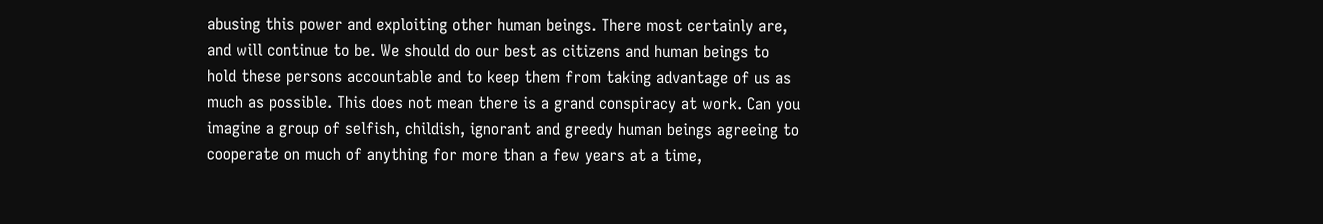abusing this power and exploiting other human beings. There most certainly are, and will continue to be. We should do our best as citizens and human beings to hold these persons accountable and to keep them from taking advantage of us as much as possible. This does not mean there is a grand conspiracy at work. Can you imagine a group of selfish, childish, ignorant and greedy human beings agreeing to cooperate on much of anything for more than a few years at a time,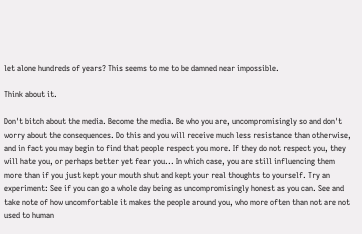let alone hundreds of years? This seems to me to be damned near impossible.

Think about it.

Don't bitch about the media. Become the media. Be who you are, uncompromisingly so and don't worry about the consequences. Do this and you will receive much less resistance than otherwise, and in fact you may begin to find that people respect you more. If they do not respect you, they will hate you, or perhaps better yet fear you... In which case, you are still influencing them more than if you just kept your mouth shut and kept your real thoughts to yourself. Try an experiment: See if you can go a whole day being as uncompromisingly honest as you can. See and take note of how uncomfortable it makes the people around you, who more often than not are not used to human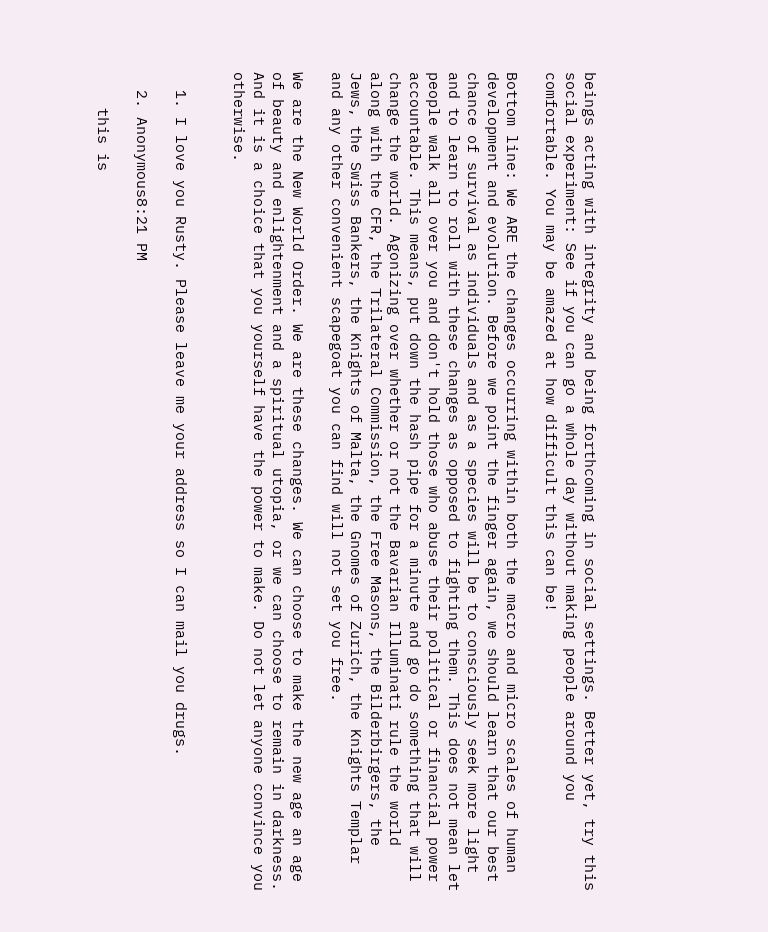beings acting with integrity and being forthcoming in social settings. Better yet, try this social experiment: See if you can go a whole day without making people around you comfortable. You may be amazed at how difficult this can be!

Bottom line: We ARE the changes occurring within both the macro and micro scales of human development and evolution. Before we point the finger again, we should learn that our best chance of survival as individuals and as a species will be to consciously seek more light and to learn to roll with these changes as opposed to fighting them. This does not mean let people walk all over you and don't hold those who abuse their political or financial power accountable. This means, put down the hash pipe for a minute and go do something that will change the world. Agonizing over whether or not the Bavarian Illuminati rule the world along with the CFR, the Trilateral Commission, the Free Masons, the Bilderbirgers, the Jews, the Swiss Bankers, the Knights of Malta, the Gnomes of Zurich, the Knights Templar and any other convenient scapegoat you can find will not set you free.

We are the New World Order. We are these changes. We can choose to make the new age an age of beauty and enlightenment and a spiritual utopia, or we can choose to remain in darkness. And it is a choice that you yourself have the power to make. Do not let anyone convince you otherwise.


  1. I love you Rusty. Please leave me your address so I can mail you drugs.

  2. Anonymous8:21 PM

    this is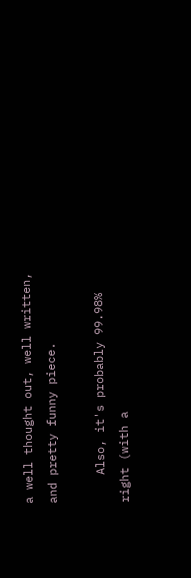a well thought out, well written, and pretty funny piece.

    Also, it's probably 99.98% right (with a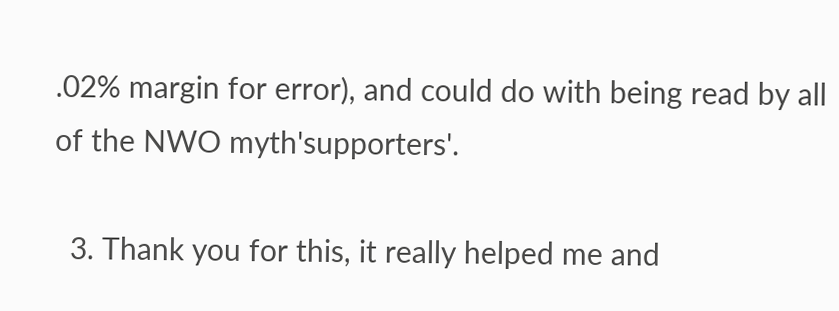.02% margin for error), and could do with being read by all of the NWO myth'supporters'.

  3. Thank you for this, it really helped me and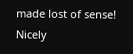made lost of sense! Nicely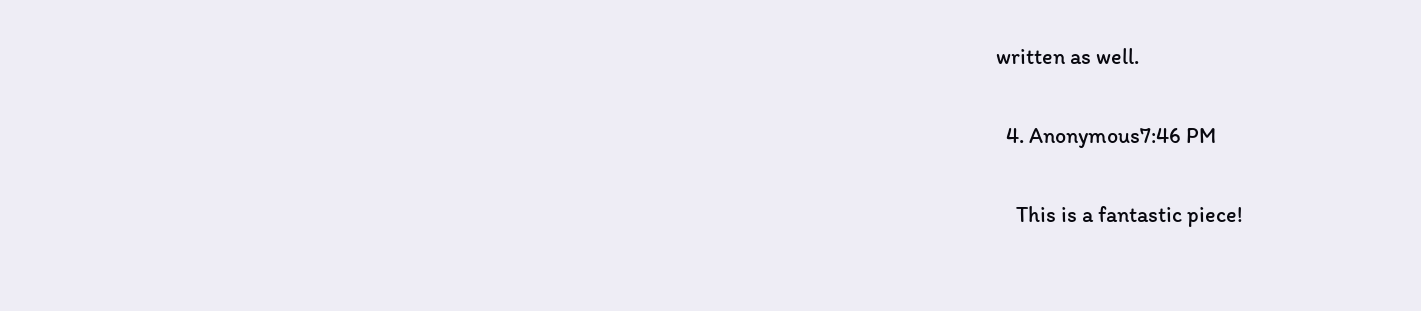written as well.

  4. Anonymous7:46 PM

    This is a fantastic piece!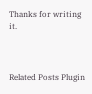Thanks for writing it.



Related Posts Plugin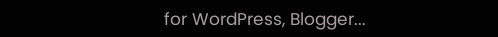for WordPress, Blogger...